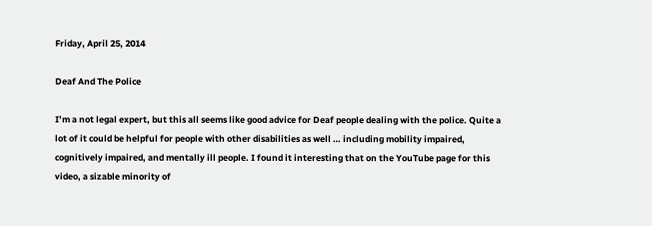Friday, April 25, 2014

Deaf And The Police

I’m a not legal expert, but this all seems like good advice for Deaf people dealing with the police. Quite a lot of it could be helpful for people with other disabilities as well … including mobility impaired, cognitively impaired, and mentally ill people. I found it interesting that on the YouTube page for this video, a sizable minority of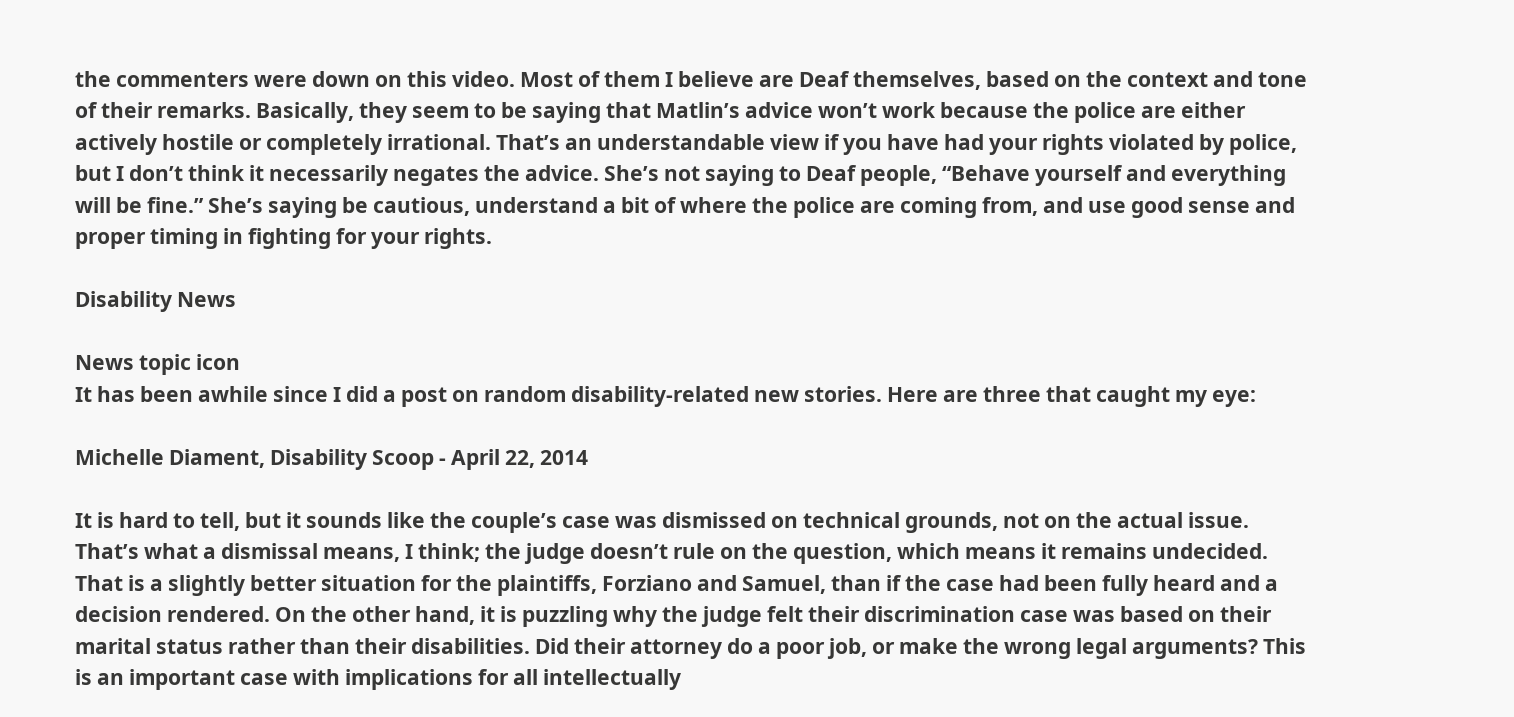the commenters were down on this video. Most of them I believe are Deaf themselves, based on the context and tone of their remarks. Basically, they seem to be saying that Matlin’s advice won’t work because the police are either actively hostile or completely irrational. That’s an understandable view if you have had your rights violated by police, but I don’t think it necessarily negates the advice. She’s not saying to Deaf people, “Behave yourself and everything will be fine.” She’s saying be cautious, understand a bit of where the police are coming from, and use good sense and proper timing in fighting for your rights.

Disability News

News topic icon
It has been awhile since I did a post on random disability-related new stories. Here are three that caught my eye:

Michelle Diament, Disability Scoop - April 22, 2014

It is hard to tell, but it sounds like the couple’s case was dismissed on technical grounds, not on the actual issue. That’s what a dismissal means, I think; the judge doesn’t rule on the question, which means it remains undecided. That is a slightly better situation for the plaintiffs, Forziano and Samuel, than if the case had been fully heard and a decision rendered. On the other hand, it is puzzling why the judge felt their discrimination case was based on their marital status rather than their disabilities. Did their attorney do a poor job, or make the wrong legal arguments? This is an important case with implications for all intellectually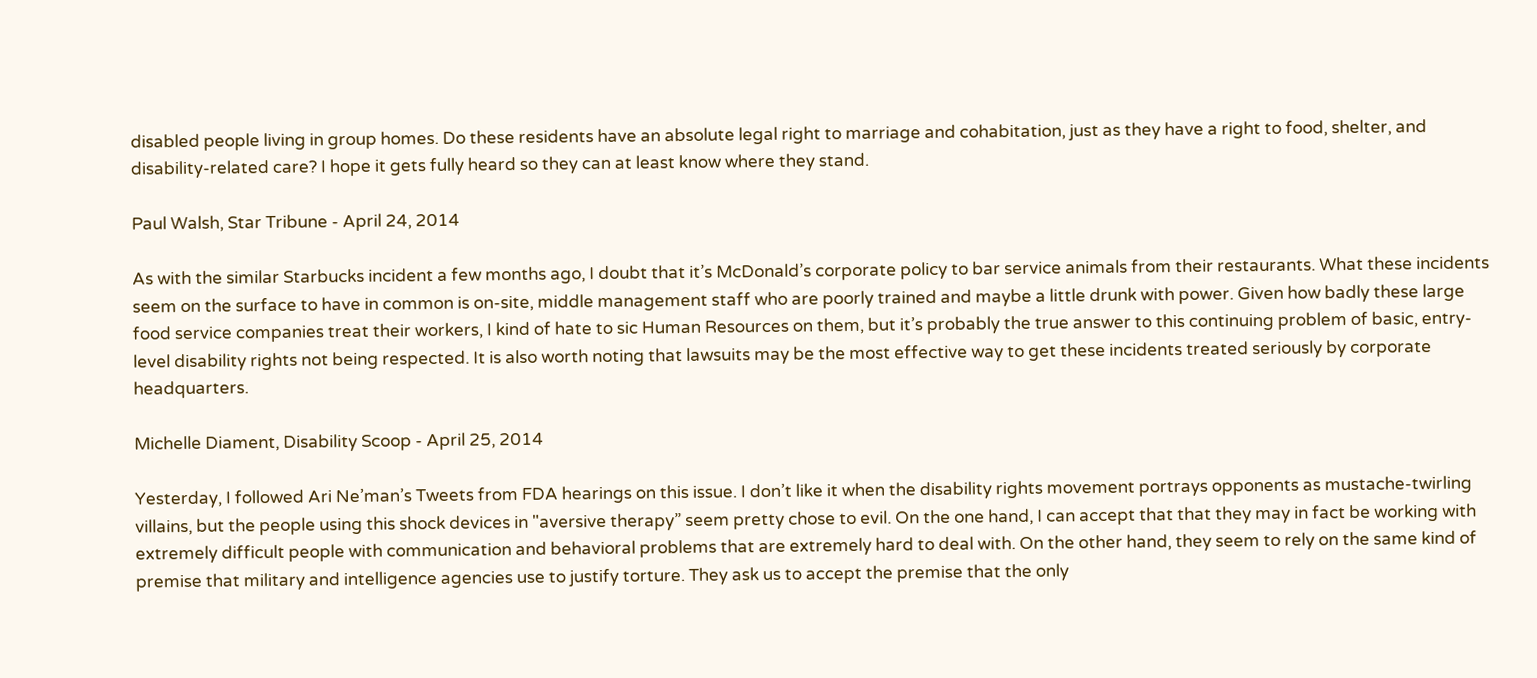disabled people living in group homes. Do these residents have an absolute legal right to marriage and cohabitation, just as they have a right to food, shelter, and disability-related care? I hope it gets fully heard so they can at least know where they stand.

Paul Walsh, Star Tribune - April 24, 2014

As with the similar Starbucks incident a few months ago, I doubt that it’s McDonald’s corporate policy to bar service animals from their restaurants. What these incidents seem on the surface to have in common is on-site, middle management staff who are poorly trained and maybe a little drunk with power. Given how badly these large food service companies treat their workers, I kind of hate to sic Human Resources on them, but it’s probably the true answer to this continuing problem of basic, entry-level disability rights not being respected. It is also worth noting that lawsuits may be the most effective way to get these incidents treated seriously by corporate headquarters.

Michelle Diament, Disability Scoop - April 25, 2014

Yesterday, I followed Ari Ne’man’s Tweets from FDA hearings on this issue. I don’t like it when the disability rights movement portrays opponents as mustache-twirling villains, but the people using this shock devices in "aversive therapy” seem pretty chose to evil. On the one hand, I can accept that that they may in fact be working with extremely difficult people with communication and behavioral problems that are extremely hard to deal with. On the other hand, they seem to rely on the same kind of premise that military and intelligence agencies use to justify torture. They ask us to accept the premise that the only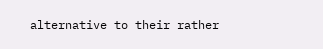alternative to their rather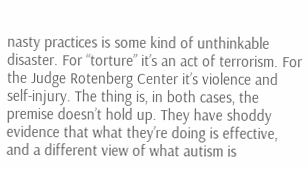nasty practices is some kind of unthinkable disaster. For “torture” it’s an act of terrorism. For the Judge Rotenberg Center it’s violence and self-injury. The thing is, in both cases, the premise doesn’t hold up. They have shoddy evidence that what they’re doing is effective, and a different view of what autism is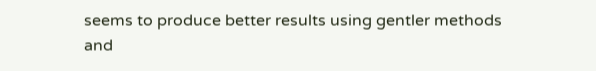seems to produce better results using gentler methods and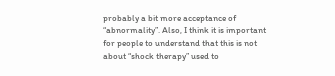probably a bit more acceptance of “abnormality”. Also, I think it is important for people to understand that this is not about “shock therapy” used to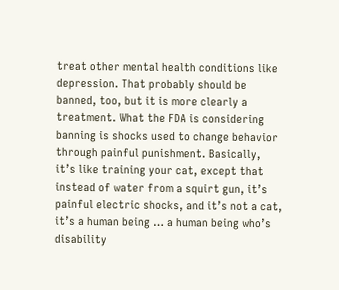treat other mental health conditions like depression. That probably should be banned, too, but it is more clearly a treatment. What the FDA is considering banning is shocks used to change behavior through painful punishment. Basically, it’s like training your cat, except that instead of water from a squirt gun, it’s painful electric shocks, and it’s not a cat, it’s a human being … a human being who’s disability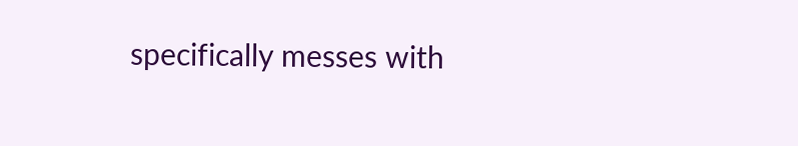specifically messes with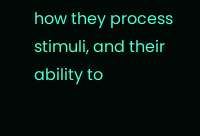how they process stimuli, and their ability to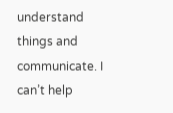understand things and communicate. I can’t help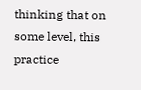thinking that on some level, this practice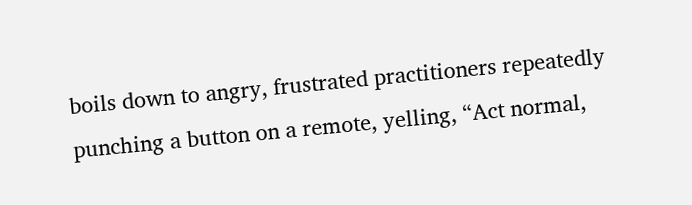boils down to angry, frustrated practitioners repeatedly punching a button on a remote, yelling, “Act normal,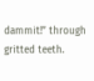dammit!” through gritted teeth.